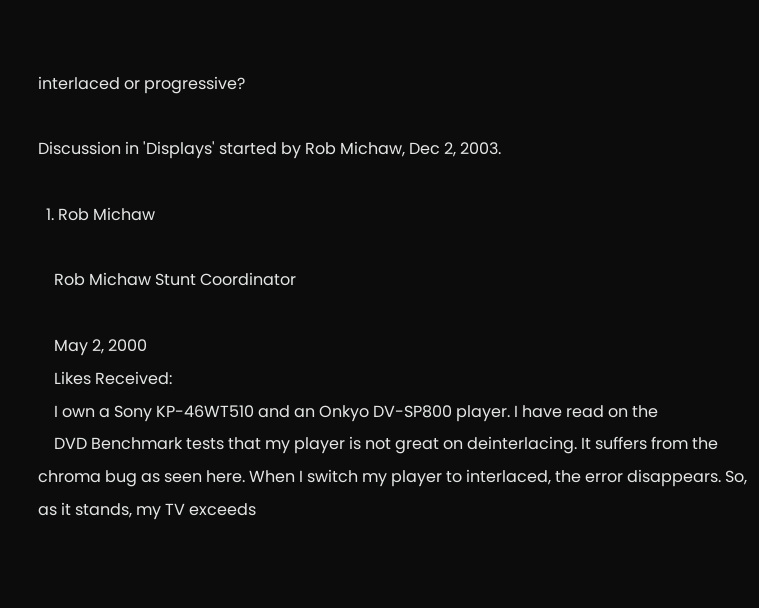interlaced or progressive?

Discussion in 'Displays' started by Rob Michaw, Dec 2, 2003.

  1. Rob Michaw

    Rob Michaw Stunt Coordinator

    May 2, 2000
    Likes Received:
    I own a Sony KP-46WT510 and an Onkyo DV-SP800 player. I have read on the
    DVD Benchmark tests that my player is not great on deinterlacing. It suffers from the chroma bug as seen here. When I switch my player to interlaced, the error disappears. So, as it stands, my TV exceeds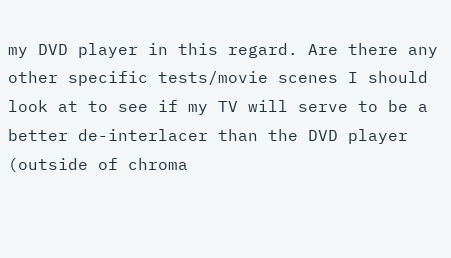my DVD player in this regard. Are there any other specific tests/movie scenes I should look at to see if my TV will serve to be a better de-interlacer than the DVD player (outside of chroma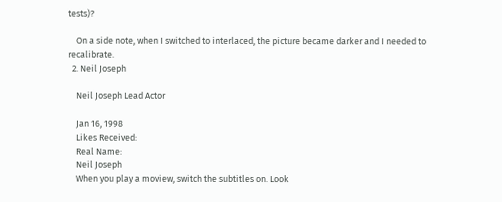tests)?

    On a side note, when I switched to interlaced, the picture became darker and I needed to recalibrate.
  2. Neil Joseph

    Neil Joseph Lead Actor

    Jan 16, 1998
    Likes Received:
    Real Name:
    Neil Joseph
    When you play a moview, switch the subtitles on. Look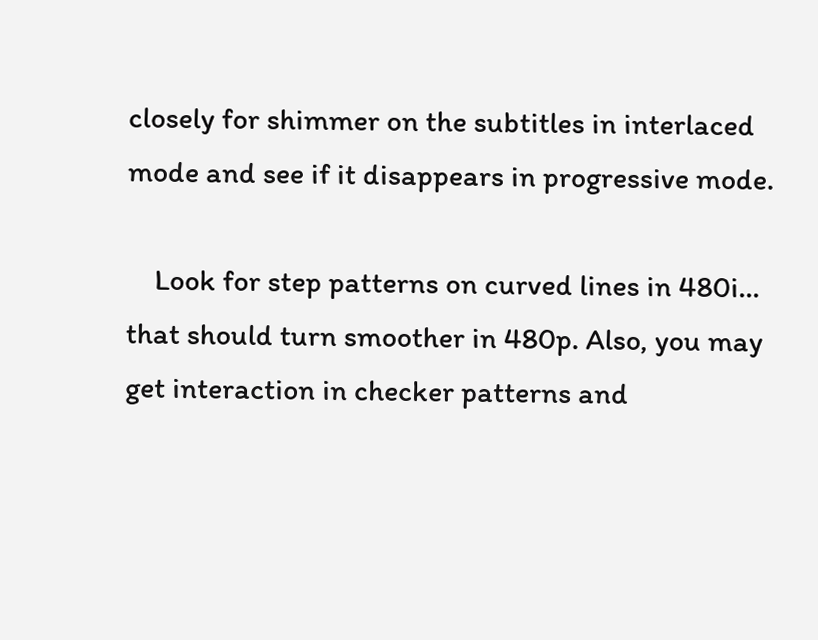closely for shimmer on the subtitles in interlaced mode and see if it disappears in progressive mode.

    Look for step patterns on curved lines in 480i... that should turn smoother in 480p. Also, you may get interaction in checker patterns and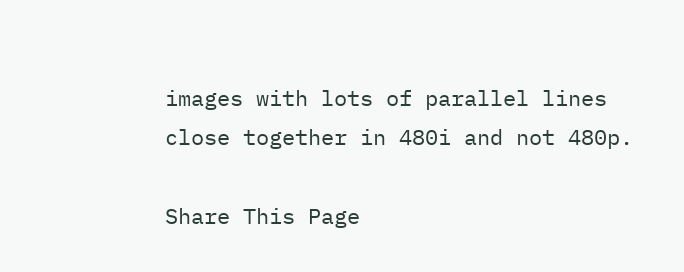images with lots of parallel lines close together in 480i and not 480p.

Share This Page